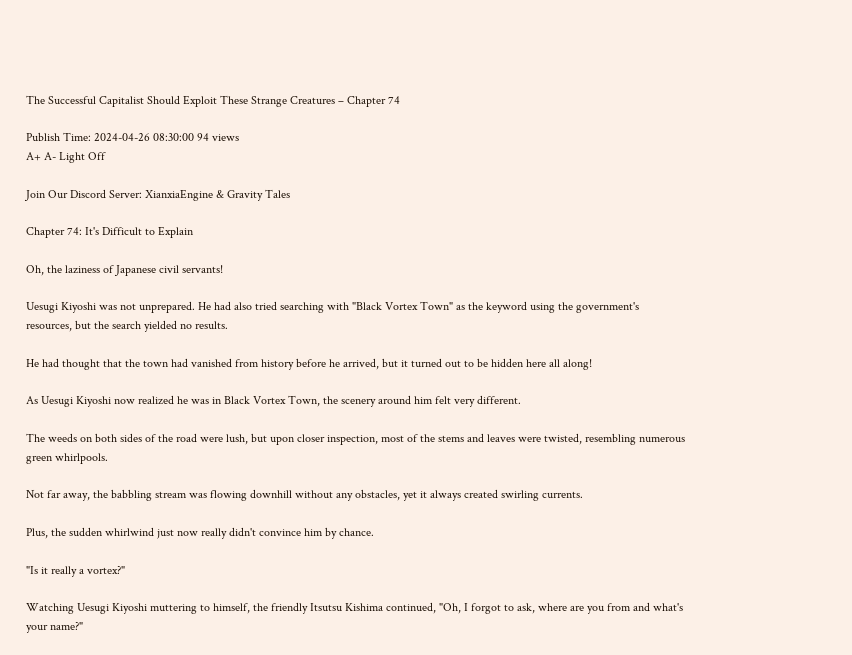The Successful Capitalist Should Exploit These Strange Creatures – Chapter 74

Publish Time: 2024-04-26 08:30:00 94 views
A+ A- Light Off

Join Our Discord Server: XianxiaEngine & Gravity Tales

Chapter 74: It's Difficult to Explain

Oh, the laziness of Japanese civil servants!

Uesugi Kiyoshi was not unprepared. He had also tried searching with "Black Vortex Town" as the keyword using the government's resources, but the search yielded no results.

He had thought that the town had vanished from history before he arrived, but it turned out to be hidden here all along!

As Uesugi Kiyoshi now realized he was in Black Vortex Town, the scenery around him felt very different.

The weeds on both sides of the road were lush, but upon closer inspection, most of the stems and leaves were twisted, resembling numerous green whirlpools.

Not far away, the babbling stream was flowing downhill without any obstacles, yet it always created swirling currents.

Plus, the sudden whirlwind just now really didn't convince him by chance.

"Is it really a vortex?"

Watching Uesugi Kiyoshi muttering to himself, the friendly Itsutsu Kishima continued, "Oh, I forgot to ask, where are you from and what's your name?"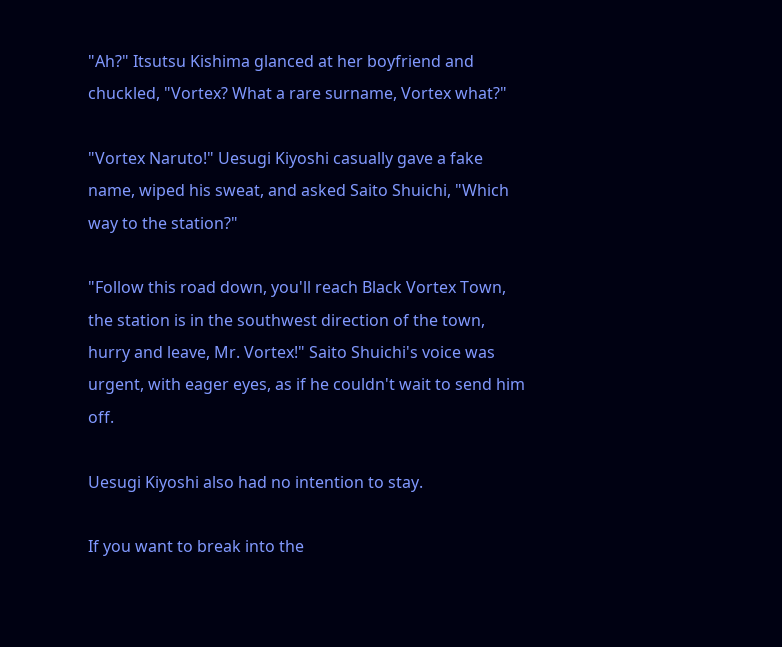"Ah?" Itsutsu Kishima glanced at her boyfriend and chuckled, "Vortex? What a rare surname, Vortex what?"

"Vortex Naruto!" Uesugi Kiyoshi casually gave a fake name, wiped his sweat, and asked Saito Shuichi, "Which way to the station?"

"Follow this road down, you'll reach Black Vortex Town, the station is in the southwest direction of the town, hurry and leave, Mr. Vortex!" Saito Shuichi's voice was urgent, with eager eyes, as if he couldn't wait to send him off.

Uesugi Kiyoshi also had no intention to stay.

If you want to break into the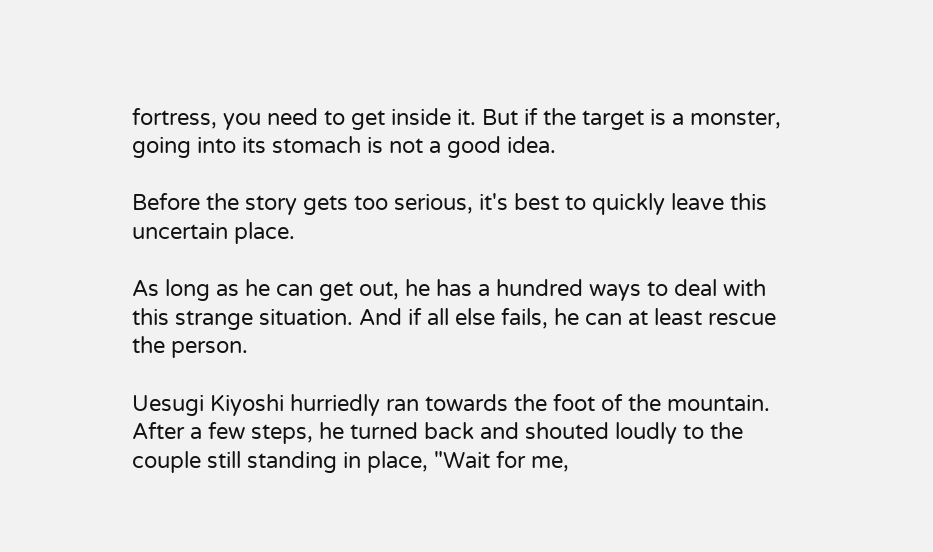fortress, you need to get inside it. But if the target is a monster, going into its stomach is not a good idea.

Before the story gets too serious, it's best to quickly leave this uncertain place.

As long as he can get out, he has a hundred ways to deal with this strange situation. And if all else fails, he can at least rescue the person.

Uesugi Kiyoshi hurriedly ran towards the foot of the mountain. After a few steps, he turned back and shouted loudly to the couple still standing in place, "Wait for me,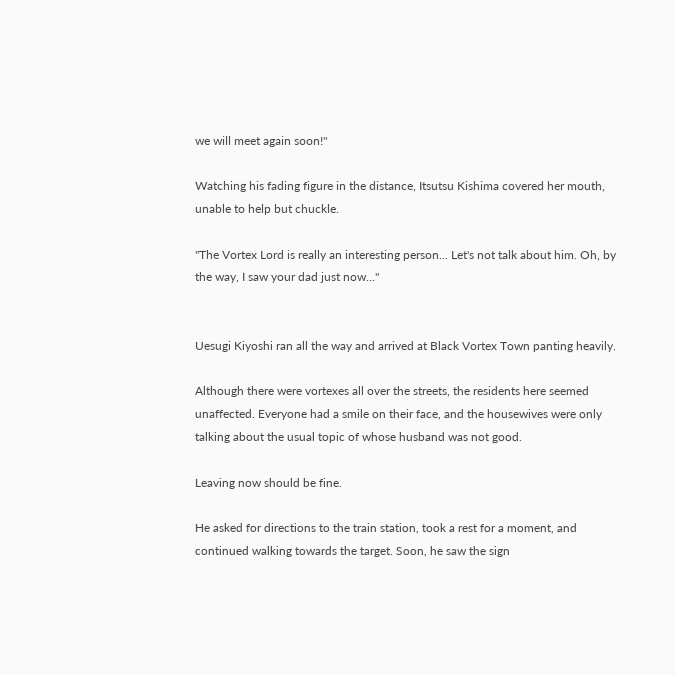we will meet again soon!"

Watching his fading figure in the distance, Itsutsu Kishima covered her mouth, unable to help but chuckle.

"The Vortex Lord is really an interesting person... Let's not talk about him. Oh, by the way, I saw your dad just now..."


Uesugi Kiyoshi ran all the way and arrived at Black Vortex Town panting heavily.

Although there were vortexes all over the streets, the residents here seemed unaffected. Everyone had a smile on their face, and the housewives were only talking about the usual topic of whose husband was not good.

Leaving now should be fine.

He asked for directions to the train station, took a rest for a moment, and continued walking towards the target. Soon, he saw the sign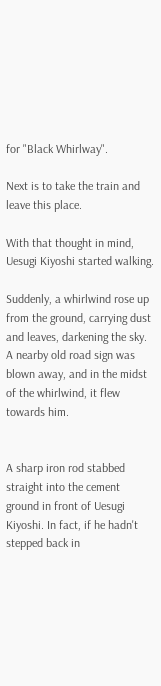for "Black Whirlway".

Next is to take the train and leave this place.

With that thought in mind, Uesugi Kiyoshi started walking.

Suddenly, a whirlwind rose up from the ground, carrying dust and leaves, darkening the sky. A nearby old road sign was blown away, and in the midst of the whirlwind, it flew towards him.


A sharp iron rod stabbed straight into the cement ground in front of Uesugi Kiyoshi. In fact, if he hadn't stepped back in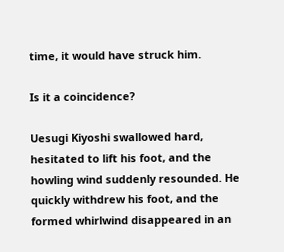time, it would have struck him.

Is it a coincidence?

Uesugi Kiyoshi swallowed hard, hesitated to lift his foot, and the howling wind suddenly resounded. He quickly withdrew his foot, and the formed whirlwind disappeared in an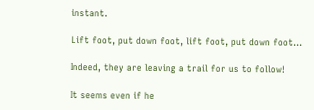instant.

Lift foot, put down foot, lift foot, put down foot...

Indeed, they are leaving a trail for us to follow!

It seems even if he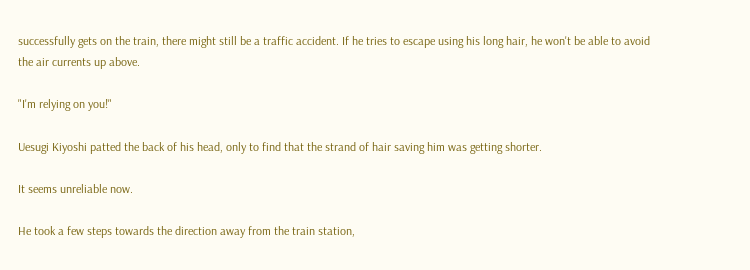successfully gets on the train, there might still be a traffic accident. If he tries to escape using his long hair, he won't be able to avoid the air currents up above.

"I'm relying on you!"

Uesugi Kiyoshi patted the back of his head, only to find that the strand of hair saving him was getting shorter.

It seems unreliable now.

He took a few steps towards the direction away from the train station,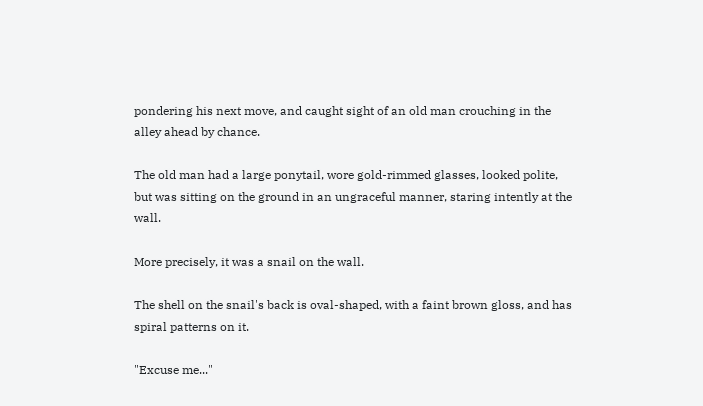pondering his next move, and caught sight of an old man crouching in the alley ahead by chance.

The old man had a large ponytail, wore gold-rimmed glasses, looked polite, but was sitting on the ground in an ungraceful manner, staring intently at the wall.

More precisely, it was a snail on the wall.

The shell on the snail's back is oval-shaped, with a faint brown gloss, and has spiral patterns on it.

"Excuse me..."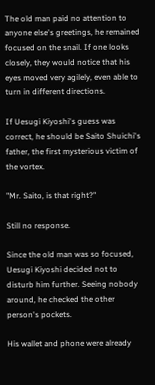The old man paid no attention to anyone else's greetings, he remained focused on the snail. If one looks closely, they would notice that his eyes moved very agilely, even able to turn in different directions.

If Uesugi Kiyoshi's guess was correct, he should be Saito Shuichi's father, the first mysterious victim of the vortex.

"Mr. Saito, is that right?"

Still no response.

Since the old man was so focused, Uesugi Kiyoshi decided not to disturb him further. Seeing nobody around, he checked the other person's pockets.

His wallet and phone were already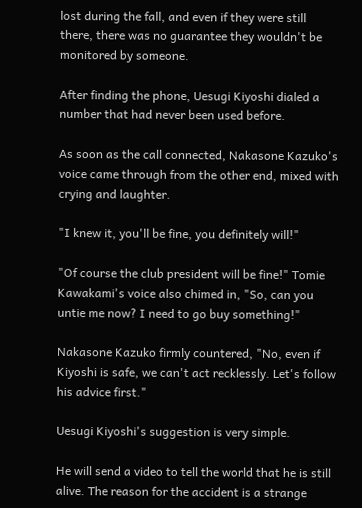lost during the fall, and even if they were still there, there was no guarantee they wouldn't be monitored by someone.

After finding the phone, Uesugi Kiyoshi dialed a number that had never been used before.

As soon as the call connected, Nakasone Kazuko's voice came through from the other end, mixed with crying and laughter.

"I knew it, you'll be fine, you definitely will!"

"Of course the club president will be fine!" Tomie Kawakami's voice also chimed in, "So, can you untie me now? I need to go buy something!"

Nakasone Kazuko firmly countered, "No, even if Kiyoshi is safe, we can't act recklessly. Let's follow his advice first."

Uesugi Kiyoshi's suggestion is very simple.

He will send a video to tell the world that he is still alive. The reason for the accident is a strange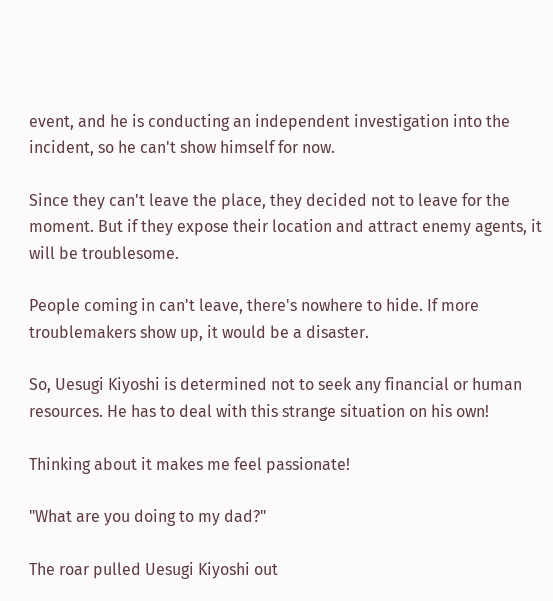event, and he is conducting an independent investigation into the incident, so he can't show himself for now.

Since they can't leave the place, they decided not to leave for the moment. But if they expose their location and attract enemy agents, it will be troublesome.

People coming in can't leave, there's nowhere to hide. If more troublemakers show up, it would be a disaster.

So, Uesugi Kiyoshi is determined not to seek any financial or human resources. He has to deal with this strange situation on his own!

Thinking about it makes me feel passionate!

"What are you doing to my dad?"

The roar pulled Uesugi Kiyoshi out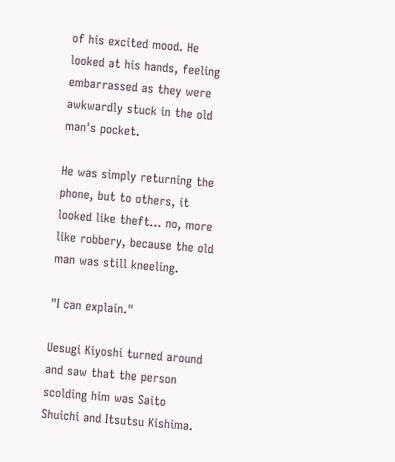of his excited mood. He looked at his hands, feeling embarrassed as they were awkwardly stuck in the old man's pocket.

He was simply returning the phone, but to others, it looked like theft... no, more like robbery, because the old man was still kneeling.

"I can explain."

Uesugi Kiyoshi turned around and saw that the person scolding him was Saito Shuichi and Itsutsu Kishima.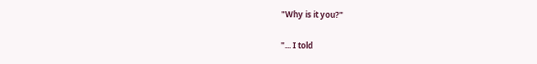"Why is it you?"

"... I told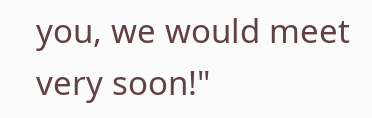you, we would meet very soon!"